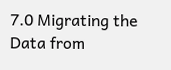7.0 Migrating the Data from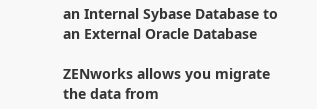an Internal Sybase Database to an External Oracle Database

ZENworks allows you migrate the data from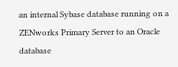an internal Sybase database running on a ZENworks Primary Server to an Oracle database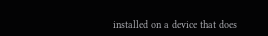installed on a device that does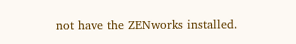not have the ZENworks installed.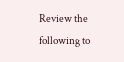Review the following to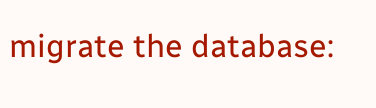migrate the database: